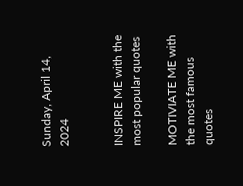Sunday, April 14, 2024


INSPIRE ME with the most popular quotes

MOTIVIATE ME with the most famous quotes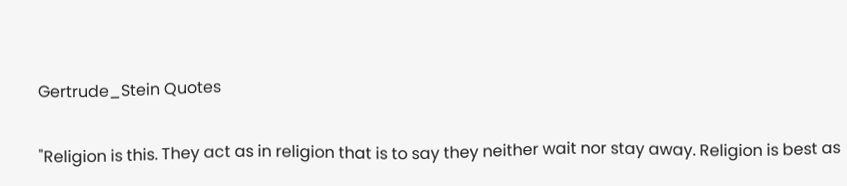Gertrude_Stein Quotes

"Religion is this. They act as in religion that is to say they neither wait nor stay away. Religion is best as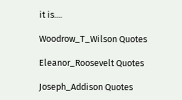it is....

Woodrow_T_Wilson Quotes

Eleanor_Roosevelt Quotes

Joseph_Addison Quotes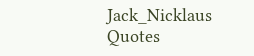Jack_Nicklaus Quotes